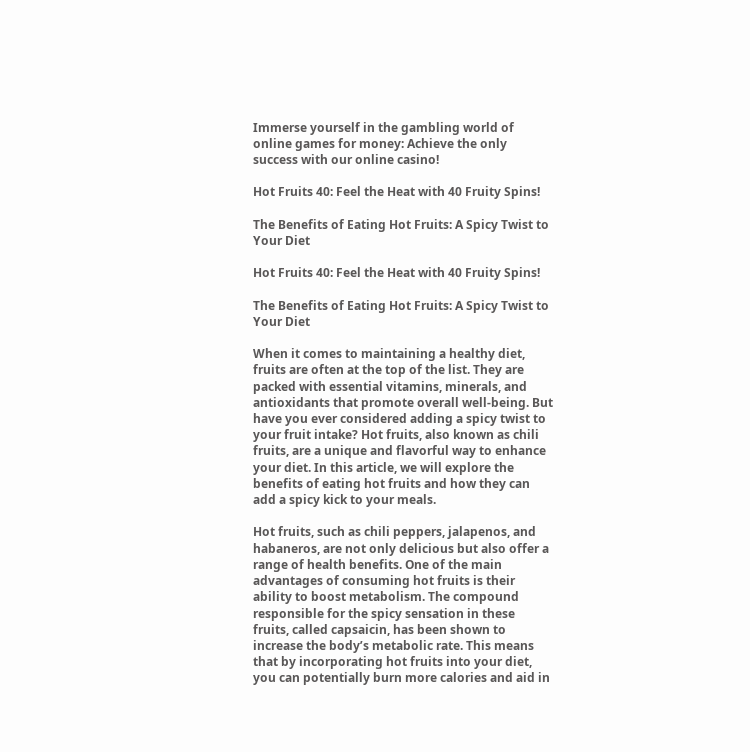Immerse yourself in the gambling world of online games for money: Achieve the only success with our online casino!

Hot Fruits 40: Feel the Heat with 40 Fruity Spins!

The Benefits of Eating Hot Fruits: A Spicy Twist to Your Diet

Hot Fruits 40: Feel the Heat with 40 Fruity Spins!

The Benefits of Eating Hot Fruits: A Spicy Twist to Your Diet

When it comes to maintaining a healthy diet, fruits are often at the top of the list. They are packed with essential vitamins, minerals, and antioxidants that promote overall well-being. But have you ever considered adding a spicy twist to your fruit intake? Hot fruits, also known as chili fruits, are a unique and flavorful way to enhance your diet. In this article, we will explore the benefits of eating hot fruits and how they can add a spicy kick to your meals.

Hot fruits, such as chili peppers, jalapenos, and habaneros, are not only delicious but also offer a range of health benefits. One of the main advantages of consuming hot fruits is their ability to boost metabolism. The compound responsible for the spicy sensation in these fruits, called capsaicin, has been shown to increase the body’s metabolic rate. This means that by incorporating hot fruits into your diet, you can potentially burn more calories and aid in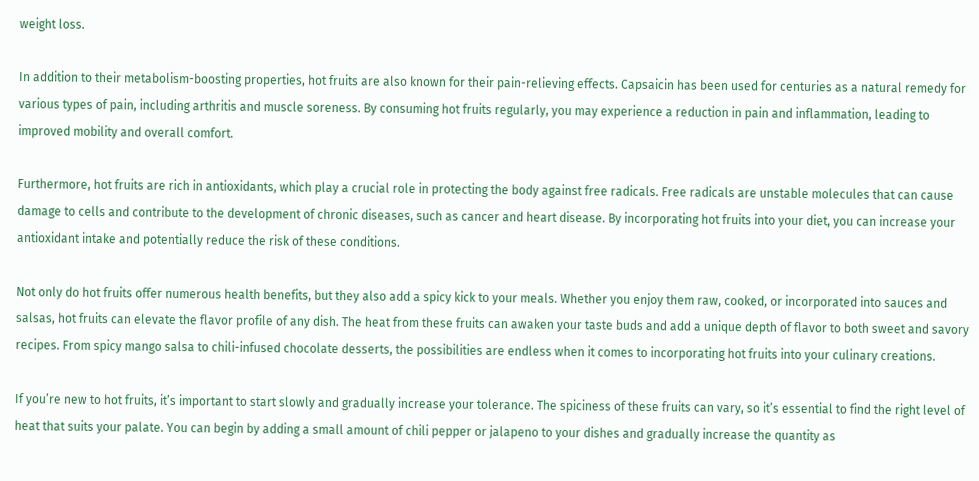weight loss.

In addition to their metabolism-boosting properties, hot fruits are also known for their pain-relieving effects. Capsaicin has been used for centuries as a natural remedy for various types of pain, including arthritis and muscle soreness. By consuming hot fruits regularly, you may experience a reduction in pain and inflammation, leading to improved mobility and overall comfort.

Furthermore, hot fruits are rich in antioxidants, which play a crucial role in protecting the body against free radicals. Free radicals are unstable molecules that can cause damage to cells and contribute to the development of chronic diseases, such as cancer and heart disease. By incorporating hot fruits into your diet, you can increase your antioxidant intake and potentially reduce the risk of these conditions.

Not only do hot fruits offer numerous health benefits, but they also add a spicy kick to your meals. Whether you enjoy them raw, cooked, or incorporated into sauces and salsas, hot fruits can elevate the flavor profile of any dish. The heat from these fruits can awaken your taste buds and add a unique depth of flavor to both sweet and savory recipes. From spicy mango salsa to chili-infused chocolate desserts, the possibilities are endless when it comes to incorporating hot fruits into your culinary creations.

If you’re new to hot fruits, it’s important to start slowly and gradually increase your tolerance. The spiciness of these fruits can vary, so it’s essential to find the right level of heat that suits your palate. You can begin by adding a small amount of chili pepper or jalapeno to your dishes and gradually increase the quantity as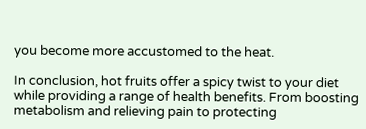you become more accustomed to the heat.

In conclusion, hot fruits offer a spicy twist to your diet while providing a range of health benefits. From boosting metabolism and relieving pain to protecting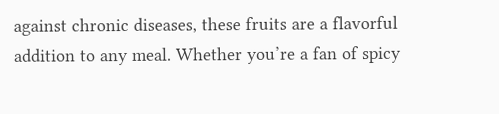against chronic diseases, these fruits are a flavorful addition to any meal. Whether you’re a fan of spicy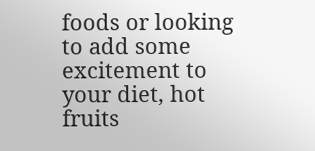foods or looking to add some excitement to your diet, hot fruits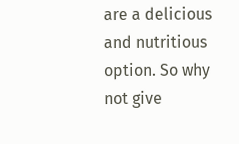are a delicious and nutritious option. So why not give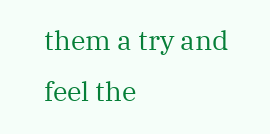them a try and feel the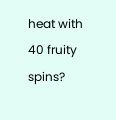heat with 40 fruity spins?